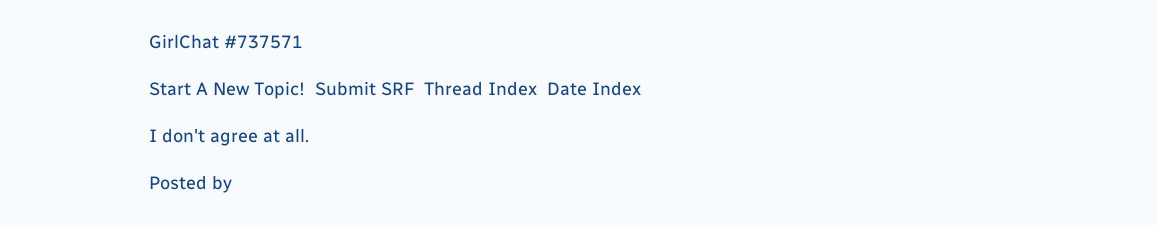GirlChat #737571

Start A New Topic!  Submit SRF  Thread Index  Date Index

I don't agree at all.

Posted by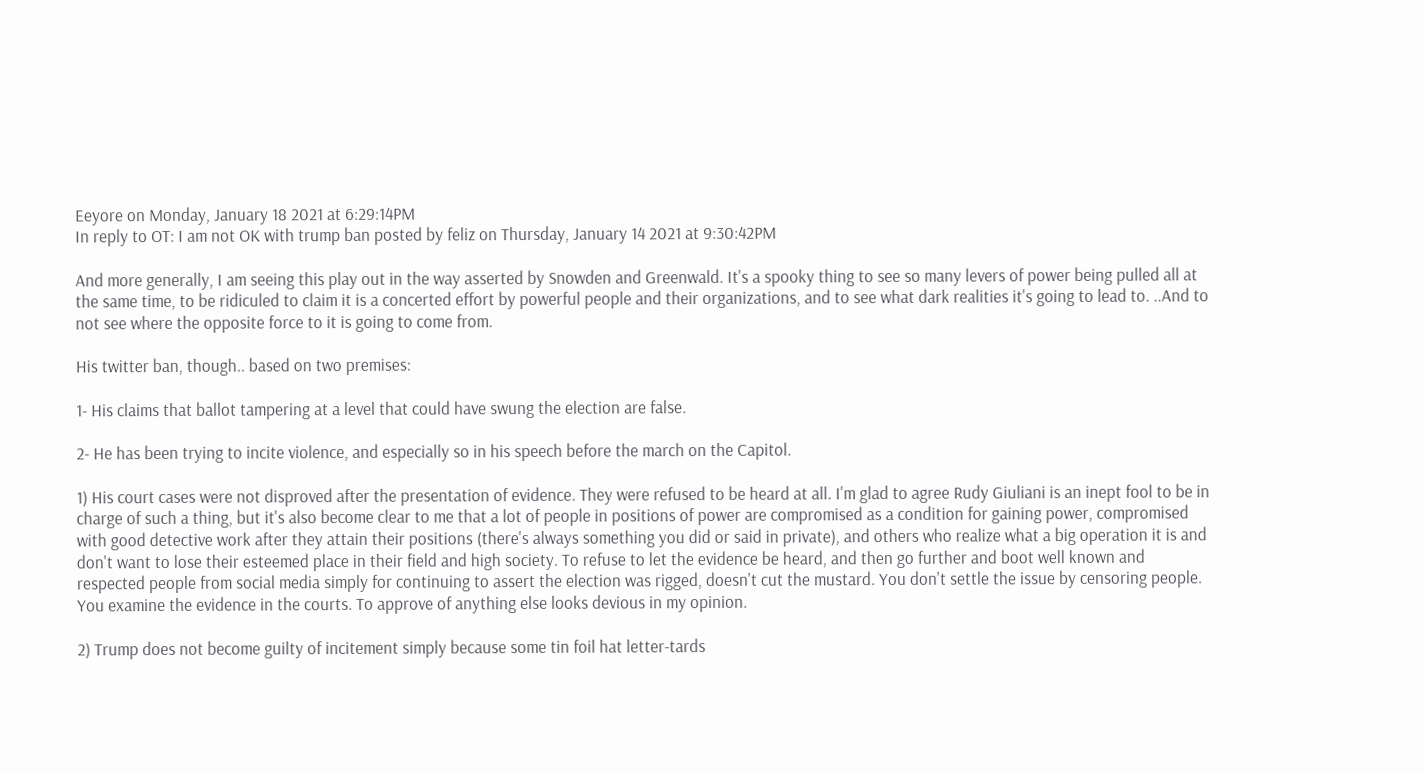Eeyore on Monday, January 18 2021 at 6:29:14PM
In reply to OT: I am not OK with trump ban posted by feliz on Thursday, January 14 2021 at 9:30:42PM

And more generally, I am seeing this play out in the way asserted by Snowden and Greenwald. It's a spooky thing to see so many levers of power being pulled all at the same time, to be ridiculed to claim it is a concerted effort by powerful people and their organizations, and to see what dark realities it's going to lead to. ..And to not see where the opposite force to it is going to come from.

His twitter ban, though.. based on two premises:

1- His claims that ballot tampering at a level that could have swung the election are false.

2- He has been trying to incite violence, and especially so in his speech before the march on the Capitol.

1) His court cases were not disproved after the presentation of evidence. They were refused to be heard at all. I'm glad to agree Rudy Giuliani is an inept fool to be in charge of such a thing, but it's also become clear to me that a lot of people in positions of power are compromised as a condition for gaining power, compromised with good detective work after they attain their positions (there's always something you did or said in private), and others who realize what a big operation it is and don't want to lose their esteemed place in their field and high society. To refuse to let the evidence be heard, and then go further and boot well known and respected people from social media simply for continuing to assert the election was rigged, doesn't cut the mustard. You don't settle the issue by censoring people. You examine the evidence in the courts. To approve of anything else looks devious in my opinion.

2) Trump does not become guilty of incitement simply because some tin foil hat letter-tards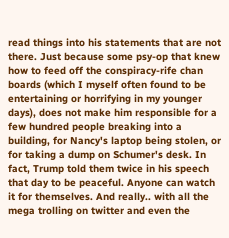read things into his statements that are not there. Just because some psy-op that knew how to feed off the conspiracy-rife chan boards (which I myself often found to be entertaining or horrifying in my younger days), does not make him responsible for a few hundred people breaking into a building, for Nancy's laptop being stolen, or for taking a dump on Schumer's desk. In fact, Trump told them twice in his speech that day to be peaceful. Anyone can watch it for themselves. And really.. with all the mega trolling on twitter and even the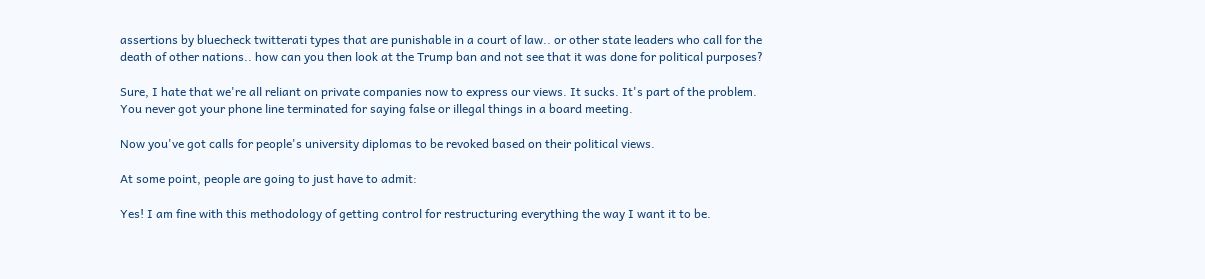assertions by bluecheck twitterati types that are punishable in a court of law.. or other state leaders who call for the death of other nations.. how can you then look at the Trump ban and not see that it was done for political purposes?

Sure, I hate that we're all reliant on private companies now to express our views. It sucks. It's part of the problem. You never got your phone line terminated for saying false or illegal things in a board meeting.

Now you've got calls for people's university diplomas to be revoked based on their political views.

At some point, people are going to just have to admit:

Yes! I am fine with this methodology of getting control for restructuring everything the way I want it to be.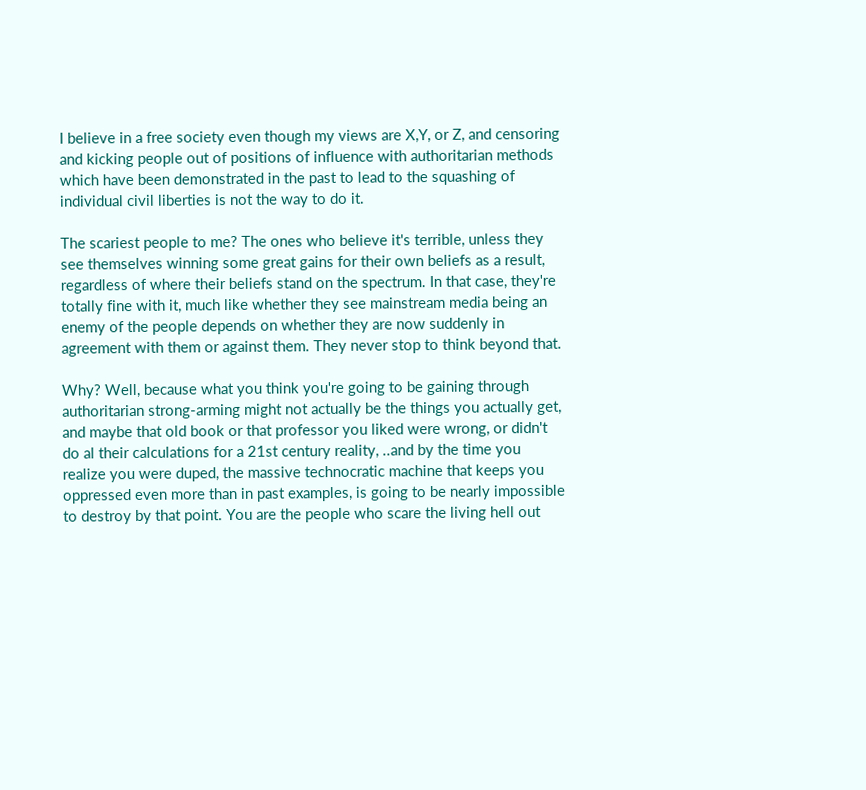I believe in a free society even though my views are X,Y, or Z, and censoring and kicking people out of positions of influence with authoritarian methods which have been demonstrated in the past to lead to the squashing of individual civil liberties is not the way to do it.

The scariest people to me? The ones who believe it's terrible, unless they see themselves winning some great gains for their own beliefs as a result, regardless of where their beliefs stand on the spectrum. In that case, they're totally fine with it, much like whether they see mainstream media being an enemy of the people depends on whether they are now suddenly in agreement with them or against them. They never stop to think beyond that.

Why? Well, because what you think you're going to be gaining through authoritarian strong-arming might not actually be the things you actually get, and maybe that old book or that professor you liked were wrong, or didn't do al their calculations for a 21st century reality, ..and by the time you realize you were duped, the massive technocratic machine that keeps you oppressed even more than in past examples, is going to be nearly impossible to destroy by that point. You are the people who scare the living hell out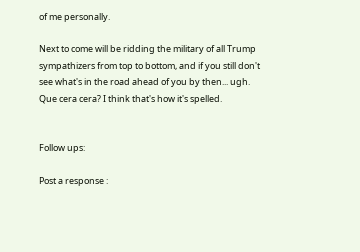of me personally.

Next to come will be ridding the military of all Trump sympathizers from top to bottom, and if you still don't see what's in the road ahead of you by then... ugh. Que cera cera? I think that's how it's spelled.


Follow ups:

Post a response :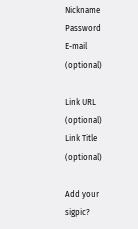Nickname Password
E-mail (optional)

Link URL (optional)
Link Title (optional)

Add your sigpic?